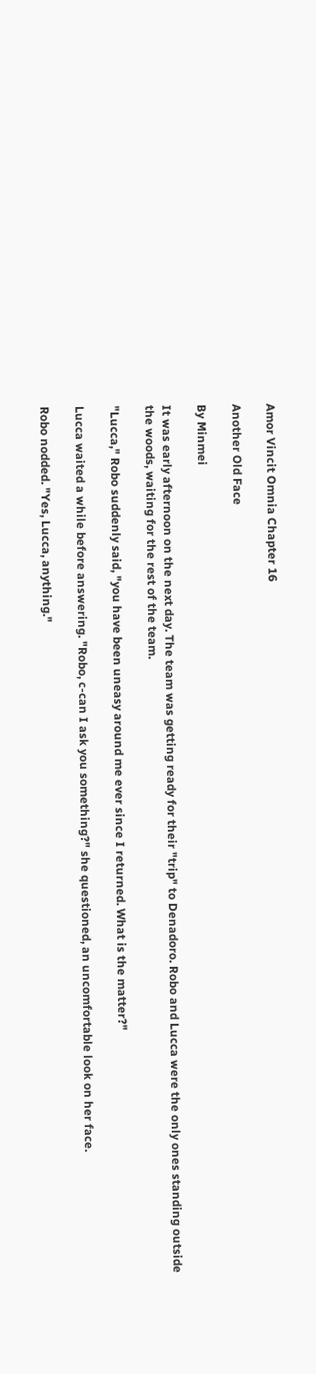Amor Vincit Omnia Chapter 16

Another Old Face

By Minmei

It was early afternoon on the next day. The team was getting ready for their "trip" to Denadoro. Robo and Lucca were the only ones standing outside the woods, waiting for the rest of the team.

"Lucca," Robo suddenly said, "you have been uneasy around me ever since I returned. What is the matter?"

Lucca waited a while before answering. "Robo, c-can I ask you something?" she questioned, an uncomfortable look on her face.

Robo nodded. "Yes, Lucca, anything."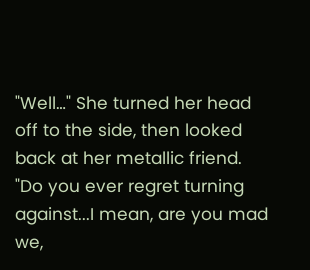"Well…" She turned her head off to the side, then looked back at her metallic friend. "Do you ever regret turning against...I mean, are you mad we,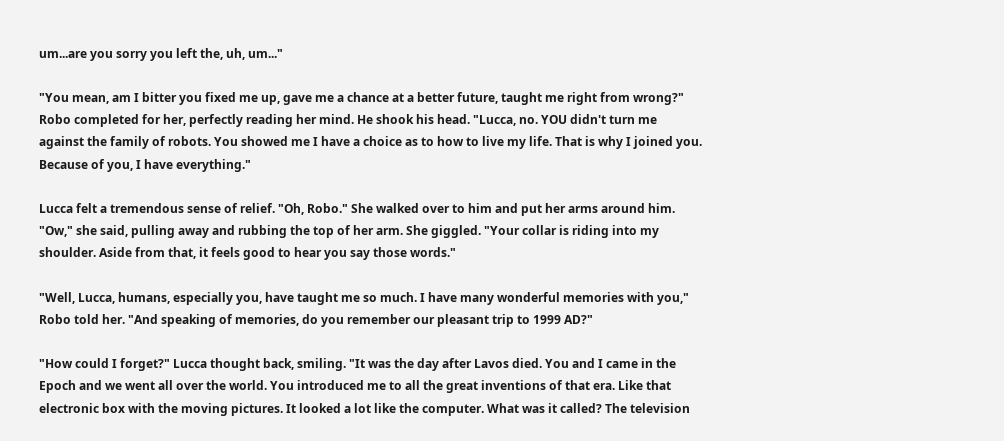um...are you sorry you left the, uh, um..."

"You mean, am I bitter you fixed me up, gave me a chance at a better future, taught me right from wrong?" Robo completed for her, perfectly reading her mind. He shook his head. "Lucca, no. YOU didn't turn me against the family of robots. You showed me I have a choice as to how to live my life. That is why I joined you. Because of you, I have everything."

Lucca felt a tremendous sense of relief. "Oh, Robo." She walked over to him and put her arms around him. "Ow," she said, pulling away and rubbing the top of her arm. She giggled. "Your collar is riding into my shoulder. Aside from that, it feels good to hear you say those words."

"Well, Lucca, humans, especially you, have taught me so much. I have many wonderful memories with you," Robo told her. "And speaking of memories, do you remember our pleasant trip to 1999 AD?"

"How could I forget?" Lucca thought back, smiling. "It was the day after Lavos died. You and I came in the Epoch and we went all over the world. You introduced me to all the great inventions of that era. Like that electronic box with the moving pictures. It looked a lot like the computer. What was it called? The television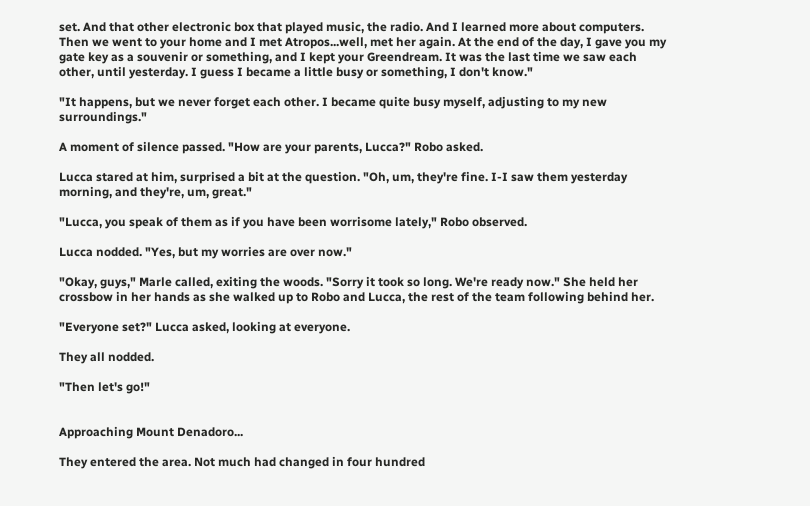set. And that other electronic box that played music, the radio. And I learned more about computers. Then we went to your home and I met Atropos...well, met her again. At the end of the day, I gave you my gate key as a souvenir or something, and I kept your Greendream. It was the last time we saw each other, until yesterday. I guess I became a little busy or something, I don't know."

"It happens, but we never forget each other. I became quite busy myself, adjusting to my new surroundings."

A moment of silence passed. "How are your parents, Lucca?" Robo asked.

Lucca stared at him, surprised a bit at the question. "Oh, um, they're fine. I-I saw them yesterday morning, and they're, um, great."

"Lucca, you speak of them as if you have been worrisome lately," Robo observed.

Lucca nodded. "Yes, but my worries are over now."

"Okay, guys," Marle called, exiting the woods. "Sorry it took so long. We're ready now." She held her crossbow in her hands as she walked up to Robo and Lucca, the rest of the team following behind her.

"Everyone set?" Lucca asked, looking at everyone.

They all nodded.

"Then let's go!"


Approaching Mount Denadoro...

They entered the area. Not much had changed in four hundred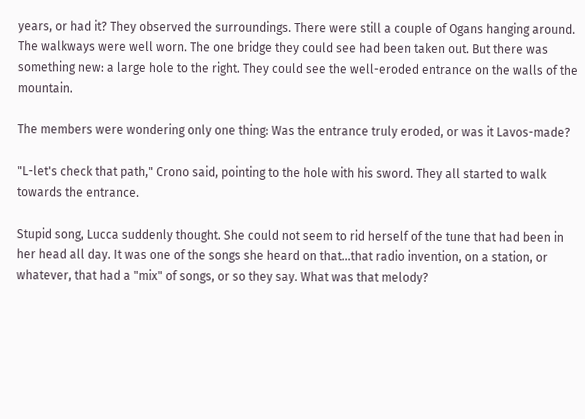years, or had it? They observed the surroundings. There were still a couple of Ogans hanging around. The walkways were well worn. The one bridge they could see had been taken out. But there was something new: a large hole to the right. They could see the well-eroded entrance on the walls of the mountain.

The members were wondering only one thing: Was the entrance truly eroded, or was it Lavos-made?

"L-let's check that path," Crono said, pointing to the hole with his sword. They all started to walk towards the entrance.

Stupid song, Lucca suddenly thought. She could not seem to rid herself of the tune that had been in her head all day. It was one of the songs she heard on that...that radio invention, on a station, or whatever, that had a "mix" of songs, or so they say. What was that melody?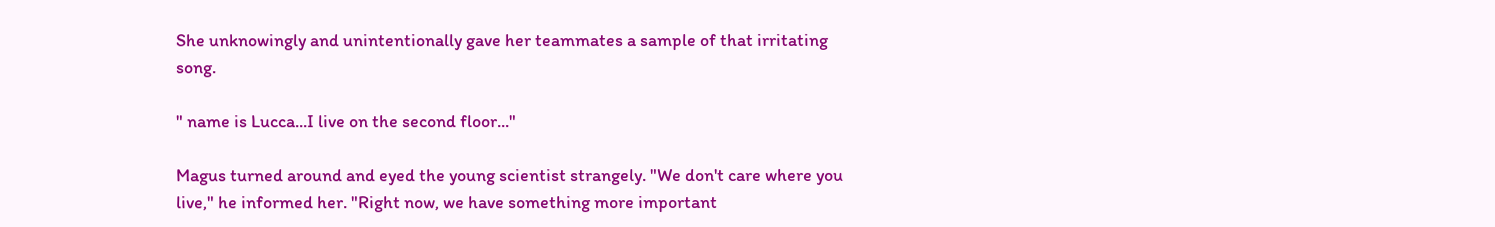She unknowingly and unintentionally gave her teammates a sample of that irritating song.

" name is Lucca...I live on the second floor..."

Magus turned around and eyed the young scientist strangely. "We don't care where you live," he informed her. "Right now, we have something more important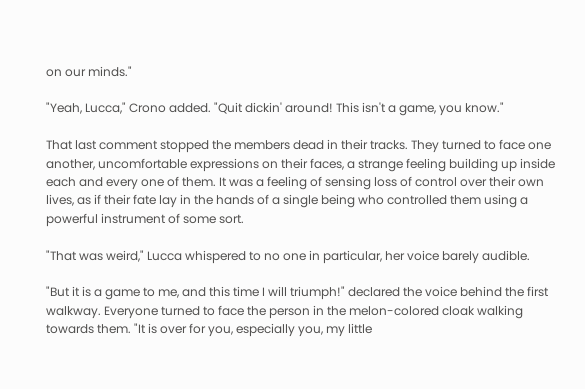on our minds."

"Yeah, Lucca," Crono added. "Quit dickin' around! This isn't a game, you know."

That last comment stopped the members dead in their tracks. They turned to face one another, uncomfortable expressions on their faces, a strange feeling building up inside each and every one of them. It was a feeling of sensing loss of control over their own lives, as if their fate lay in the hands of a single being who controlled them using a powerful instrument of some sort.

"That was weird," Lucca whispered to no one in particular, her voice barely audible.

"But it is a game to me, and this time I will triumph!" declared the voice behind the first walkway. Everyone turned to face the person in the melon-colored cloak walking towards them. "It is over for you, especially you, my little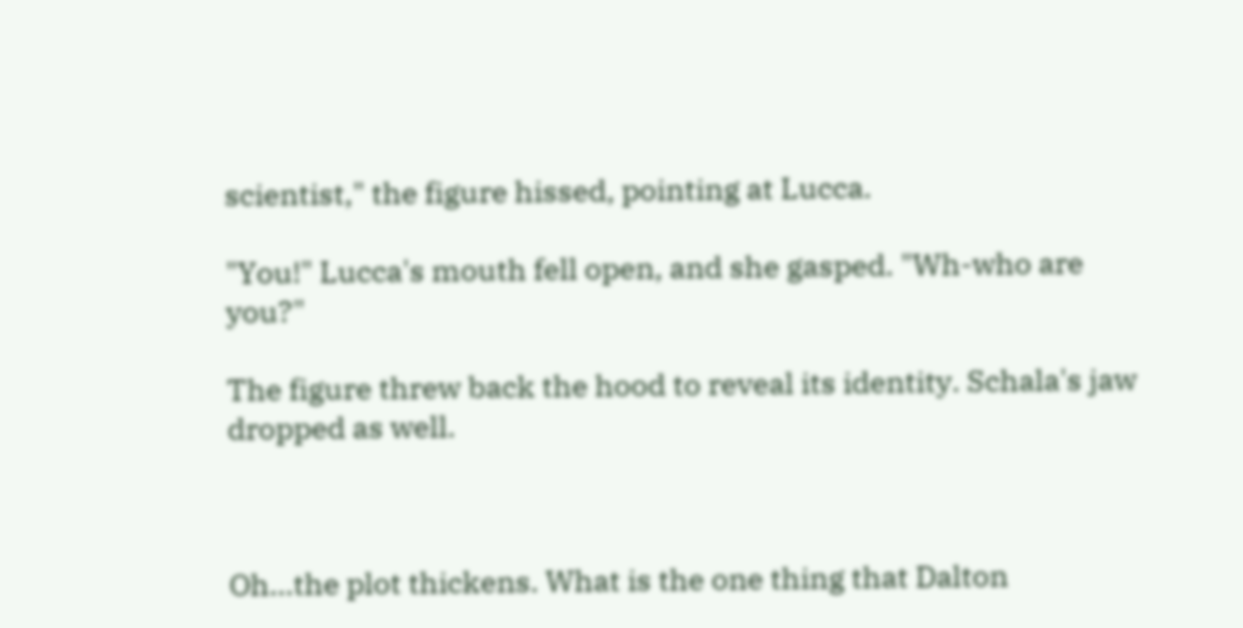scientist," the figure hissed, pointing at Lucca.

"You!" Lucca's mouth fell open, and she gasped. "Wh-who are you?"

The figure threw back the hood to reveal its identity. Schala's jaw dropped as well.



Oh...the plot thickens. What is the one thing that Dalton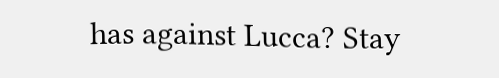has against Lucca? Stay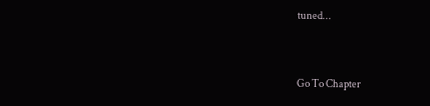tuned...


Go To Chapter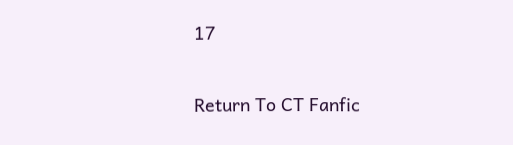17

Return To CT Fanfic